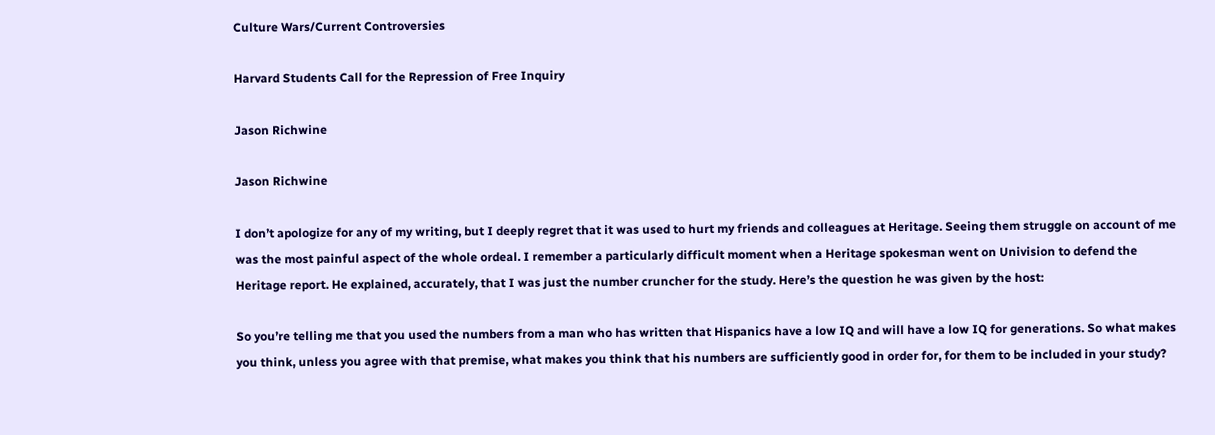Culture Wars/Current Controversies

Harvard Students Call for the Repression of Free Inquiry

Jason Richwine

Jason Richwine

I don’t apologize for any of my writing, but I deeply regret that it was used to hurt my friends and colleagues at Heritage. Seeing them struggle on account of me was the most painful aspect of the whole ordeal. I remember a particularly difficult moment when a Heritage spokesman went on Univision to defend the Heritage report. He explained, accurately, that I was just the number cruncher for the study. Here’s the question he was given by the host:

So you’re telling me that you used the numbers from a man who has written that Hispanics have a low IQ and will have a low IQ for generations. So what makes you think, unless you agree with that premise, what makes you think that his numbers are sufficiently good in order for, for them to be included in your study?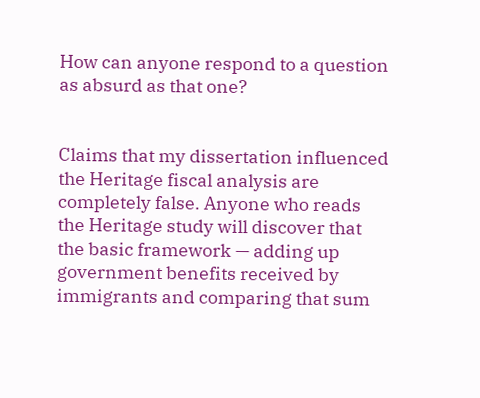How can anyone respond to a question as absurd as that one?


Claims that my dissertation influenced the Heritage fiscal analysis are completely false. Anyone who reads the Heritage study will discover that the basic framework — adding up government benefits received by immigrants and comparing that sum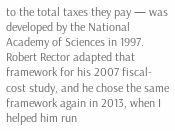to the total taxes they pay — was developed by the National Academy of Sciences in 1997. Robert Rector adapted that framework for his 2007 fiscal-cost study, and he chose the same framework again in 2013, when I helped him run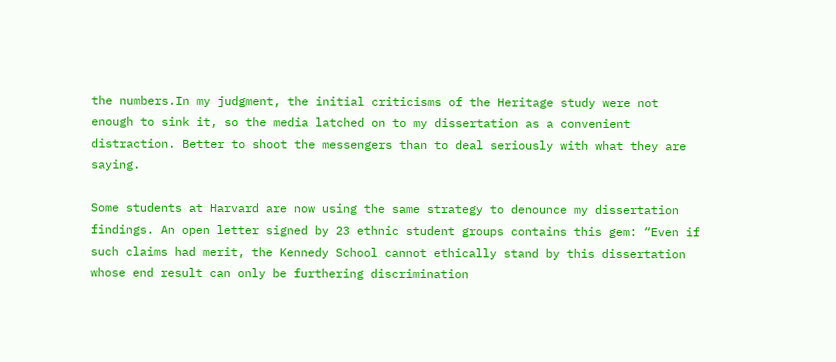the numbers.In my judgment, the initial criticisms of the Heritage study were not enough to sink it, so the media latched on to my dissertation as a convenient distraction. Better to shoot the messengers than to deal seriously with what they are saying.

Some students at Harvard are now using the same strategy to denounce my dissertation findings. An open letter signed by 23 ethnic student groups contains this gem: “Even if such claims had merit, the Kennedy School cannot ethically stand by this dissertation whose end result can only be furthering discrimination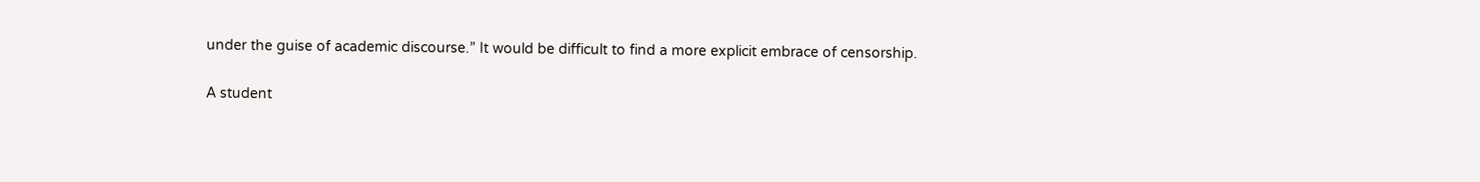under the guise of academic discourse.” It would be difficult to find a more explicit embrace of censorship.

A student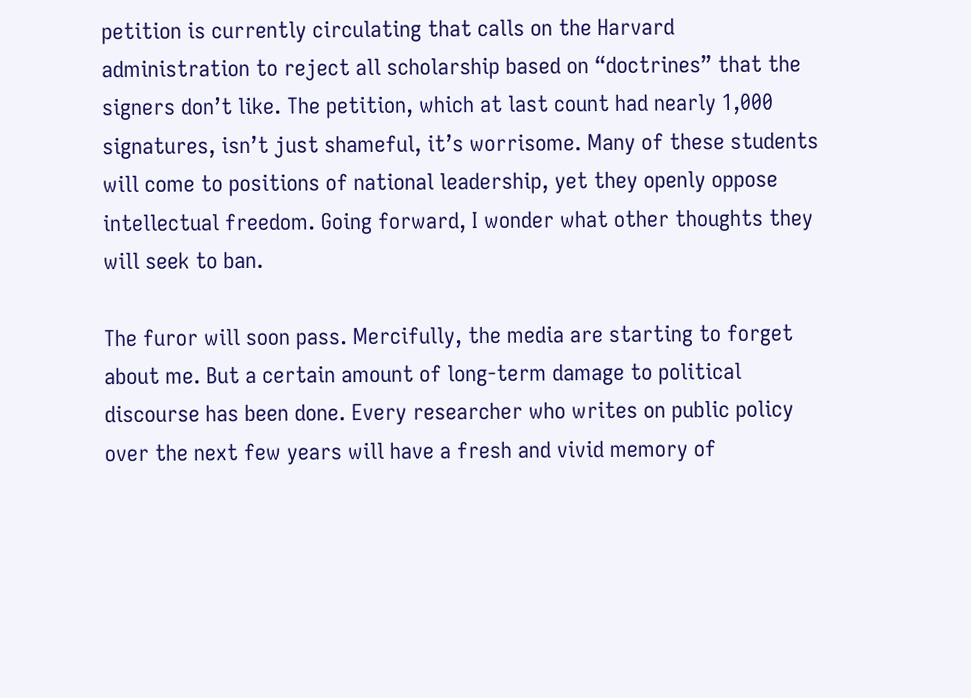petition is currently circulating that calls on the Harvard administration to reject all scholarship based on “doctrines” that the signers don’t like. The petition, which at last count had nearly 1,000 signatures, isn’t just shameful, it’s worrisome. Many of these students will come to positions of national leadership, yet they openly oppose intellectual freedom. Going forward, I wonder what other thoughts they will seek to ban.

The furor will soon pass. Mercifully, the media are starting to forget about me. But a certain amount of long-term damage to political discourse has been done. Every researcher who writes on public policy over the next few years will have a fresh and vivid memory of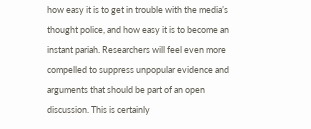how easy it is to get in trouble with the media’s thought police, and how easy it is to become an instant pariah. Researchers will feel even more compelled to suppress unpopular evidence and arguments that should be part of an open discussion. This is certainly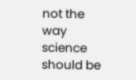not the way science should be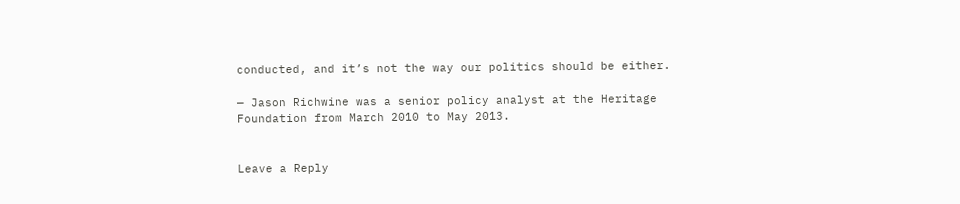conducted, and it’s not the way our politics should be either.

— Jason Richwine was a senior policy analyst at the Heritage Foundation from March 2010 to May 2013.


Leave a Reply